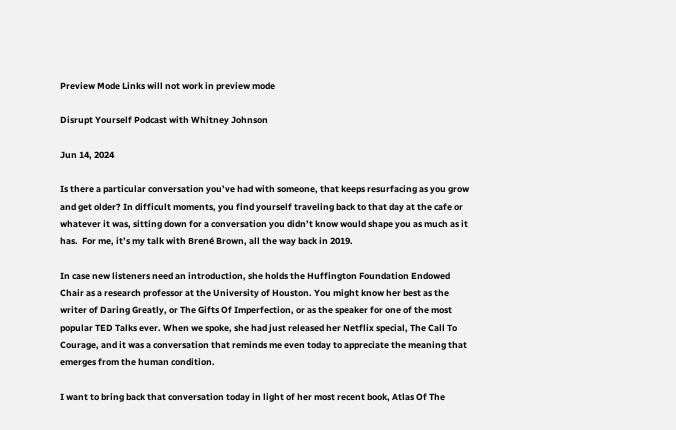Preview Mode Links will not work in preview mode

Disrupt Yourself Podcast with Whitney Johnson

Jun 14, 2024

Is there a particular conversation you’ve had with someone, that keeps resurfacing as you grow and get older? In difficult moments, you find yourself traveling back to that day at the cafe or whatever it was, sitting down for a conversation you didn’t know would shape you as much as it has.  For me, it’s my talk with Brené Brown, all the way back in 2019.

In case new listeners need an introduction, she holds the Huffington Foundation Endowed Chair as a research professor at the University of Houston. You might know her best as the writer of Daring Greatly, or The Gifts Of Imperfection, or as the speaker for one of the most popular TED Talks ever. When we spoke, she had just released her Netflix special, The Call To Courage, and it was a conversation that reminds me even today to appreciate the meaning that emerges from the human condition.

I want to bring back that conversation today in light of her most recent book, Atlas Of The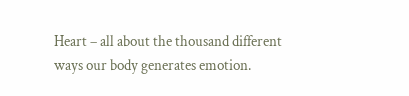Heart – all about the thousand different ways our body generates emotion.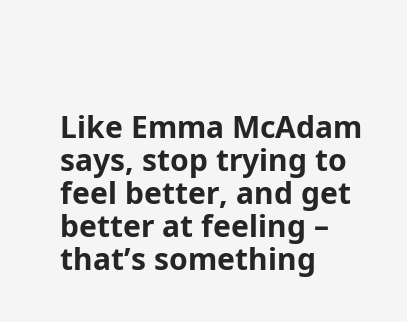Like Emma McAdam says, stop trying to feel better, and get better at feeling – that’s something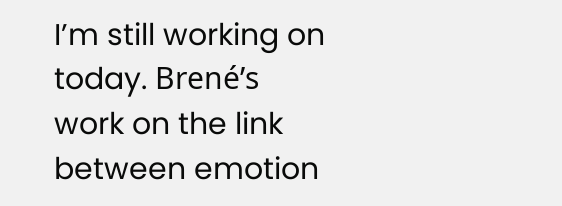I’m still working on today. Brené’s work on the link between emotion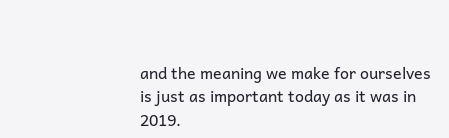and the meaning we make for ourselves is just as important today as it was in 2019.